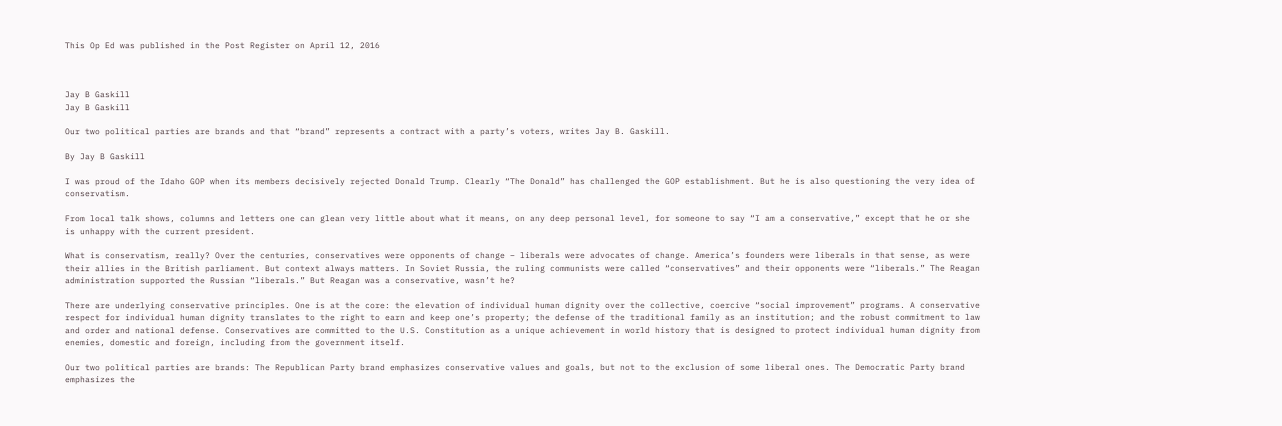This Op Ed was published in the Post Register on April 12, 2016



Jay B Gaskill
Jay B Gaskill

Our two political parties are brands and that “brand” represents a contract with a party’s voters, writes Jay B. Gaskill.

By Jay B Gaskill

I was proud of the Idaho GOP when its members decisively rejected Donald Trump. Clearly “The Donald” has challenged the GOP establishment. But he is also questioning the very idea of conservatism.

From local talk shows, columns and letters one can glean very little about what it means, on any deep personal level, for someone to say “I am a conservative,” except that he or she is unhappy with the current president.

What is conservatism, really? Over the centuries, conservatives were opponents of change – liberals were advocates of change. America’s founders were liberals in that sense, as were their allies in the British parliament. But context always matters. In Soviet Russia, the ruling communists were called “conservatives” and their opponents were “liberals.” The Reagan administration supported the Russian “liberals.” But Reagan was a conservative, wasn’t he?

There are underlying conservative principles. One is at the core: the elevation of individual human dignity over the collective, coercive “social improvement” programs. A conservative respect for individual human dignity translates to the right to earn and keep one’s property; the defense of the traditional family as an institution; and the robust commitment to law and order and national defense. Conservatives are committed to the U.S. Constitution as a unique achievement in world history that is designed to protect individual human dignity from enemies, domestic and foreign, including from the government itself.

Our two political parties are brands: The Republican Party brand emphasizes conservative values and goals, but not to the exclusion of some liberal ones. The Democratic Party brand emphasizes the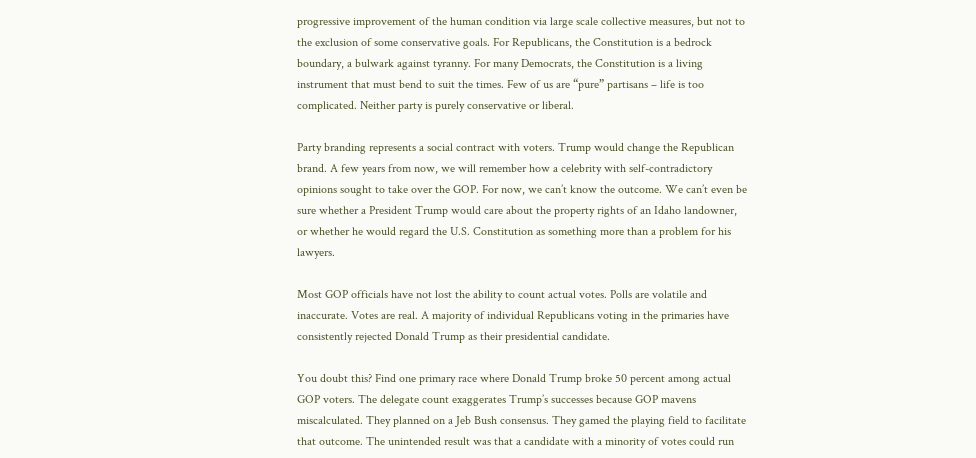progressive improvement of the human condition via large scale collective measures, but not to the exclusion of some conservative goals. For Republicans, the Constitution is a bedrock boundary, a bulwark against tyranny. For many Democrats, the Constitution is a living instrument that must bend to suit the times. Few of us are “pure” partisans – life is too complicated. Neither party is purely conservative or liberal.

Party branding represents a social contract with voters. Trump would change the Republican brand. A few years from now, we will remember how a celebrity with self-contradictory opinions sought to take over the GOP. For now, we can’t know the outcome. We can’t even be sure whether a President Trump would care about the property rights of an Idaho landowner, or whether he would regard the U.S. Constitution as something more than a problem for his lawyers.

Most GOP officials have not lost the ability to count actual votes. Polls are volatile and inaccurate. Votes are real. A majority of individual Republicans voting in the primaries have consistently rejected Donald Trump as their presidential candidate.

You doubt this? Find one primary race where Donald Trump broke 50 percent among actual GOP voters. The delegate count exaggerates Trump’s successes because GOP mavens miscalculated. They planned on a Jeb Bush consensus. They gamed the playing field to facilitate that outcome. The unintended result was that a candidate with a minority of votes could run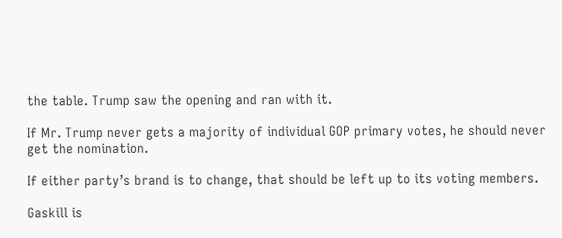the table. Trump saw the opening and ran with it.

If Mr. Trump never gets a majority of individual GOP primary votes, he should never get the nomination.

If either party’s brand is to change, that should be left up to its voting members.

Gaskill is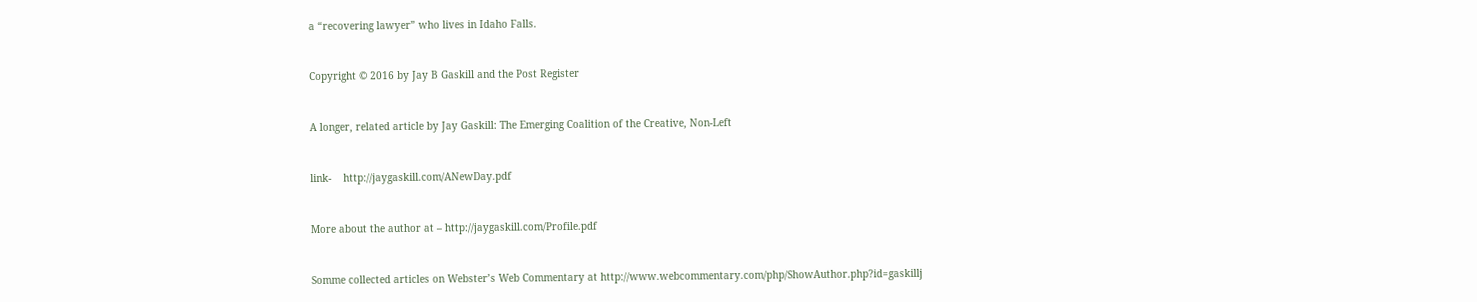a “recovering lawyer” who lives in Idaho Falls.


Copyright © 2016 by Jay B Gaskill and the Post Register


A longer, related article by Jay Gaskill: The Emerging Coalition of the Creative, Non-Left


link-    http://jaygaskill.com/ANewDay.pdf


More about the author at – http://jaygaskill.com/Profile.pdf


Somme collected articles on Webster’s Web Commentary at http://www.webcommentary.com/php/ShowAuthor.php?id=gaskillj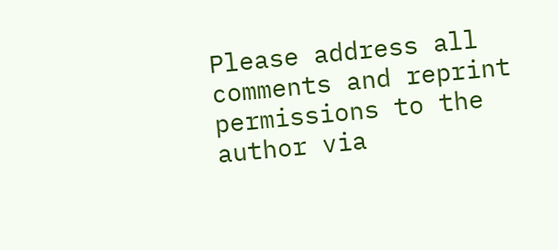Please address all comments and reprint permissions to the author via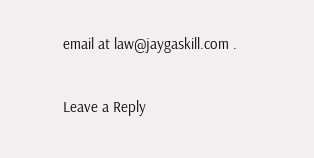email at law@jaygaskill.com .

Leave a Reply